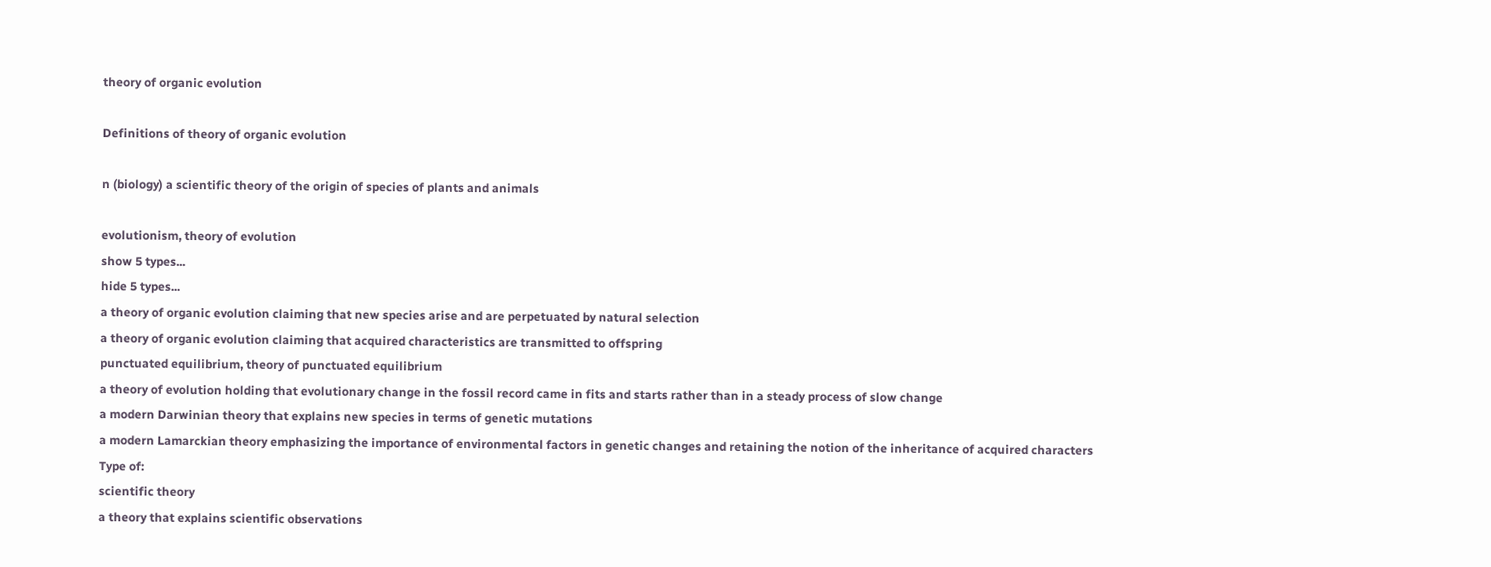theory of organic evolution

Definitions of theory of organic evolution

n (biology) a scientific theory of the origin of species of plants and animals

evolutionism, theory of evolution
show 5 types...
hide 5 types...
a theory of organic evolution claiming that new species arise and are perpetuated by natural selection
a theory of organic evolution claiming that acquired characteristics are transmitted to offspring
punctuated equilibrium, theory of punctuated equilibrium
a theory of evolution holding that evolutionary change in the fossil record came in fits and starts rather than in a steady process of slow change
a modern Darwinian theory that explains new species in terms of genetic mutations
a modern Lamarckian theory emphasizing the importance of environmental factors in genetic changes and retaining the notion of the inheritance of acquired characters
Type of:
scientific theory
a theory that explains scientific observations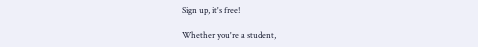Sign up, it's free!

Whether you're a student,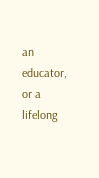an educator, or a lifelong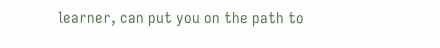learner, can put you on the path to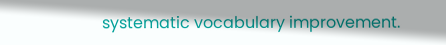systematic vocabulary improvement.